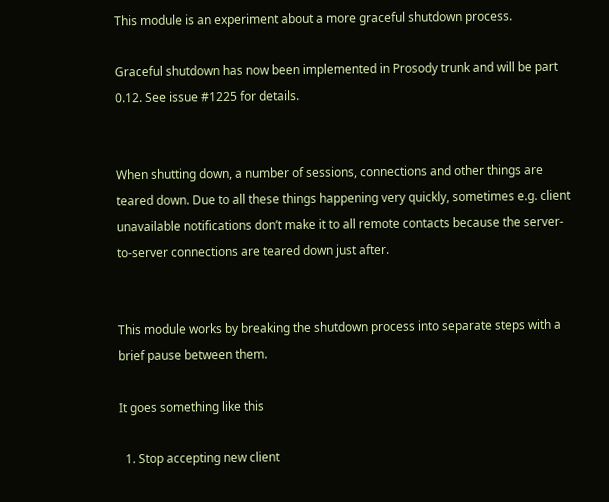This module is an experiment about a more graceful shutdown process.

Graceful shutdown has now been implemented in Prosody trunk and will be part 0.12. See issue #1225 for details.


When shutting down, a number of sessions, connections and other things are teared down. Due to all these things happening very quickly, sometimes e.g. client unavailable notifications don’t make it to all remote contacts because the server-to-server connections are teared down just after.


This module works by breaking the shutdown process into separate steps with a brief pause between them.

It goes something like this

  1. Stop accepting new client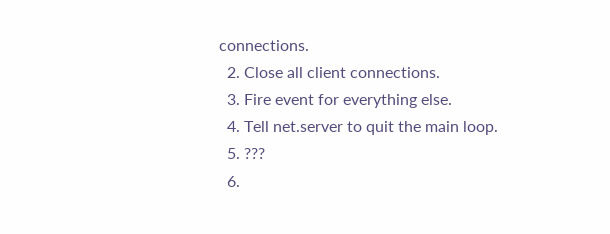connections.
  2. Close all client connections.
  3. Fire event for everything else.
  4. Tell net.server to quit the main loop.
  5. ???
  6.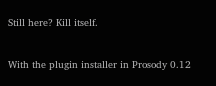Still here? Kill itself.


With the plugin installer in Prosody 0.12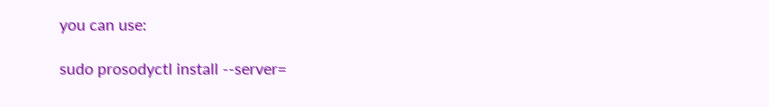you can use:

sudo prosodyctl install --server=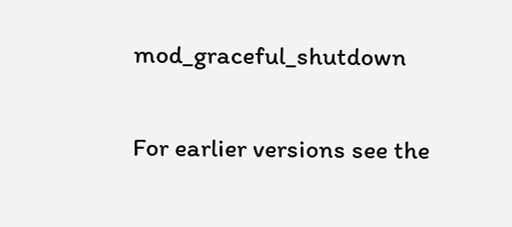mod_graceful_shutdown

For earlier versions see the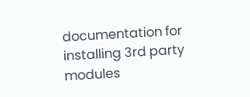documentation for installing 3rd party modules